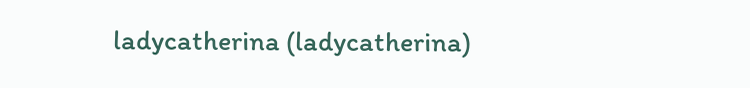ladycatherina (ladycatherina)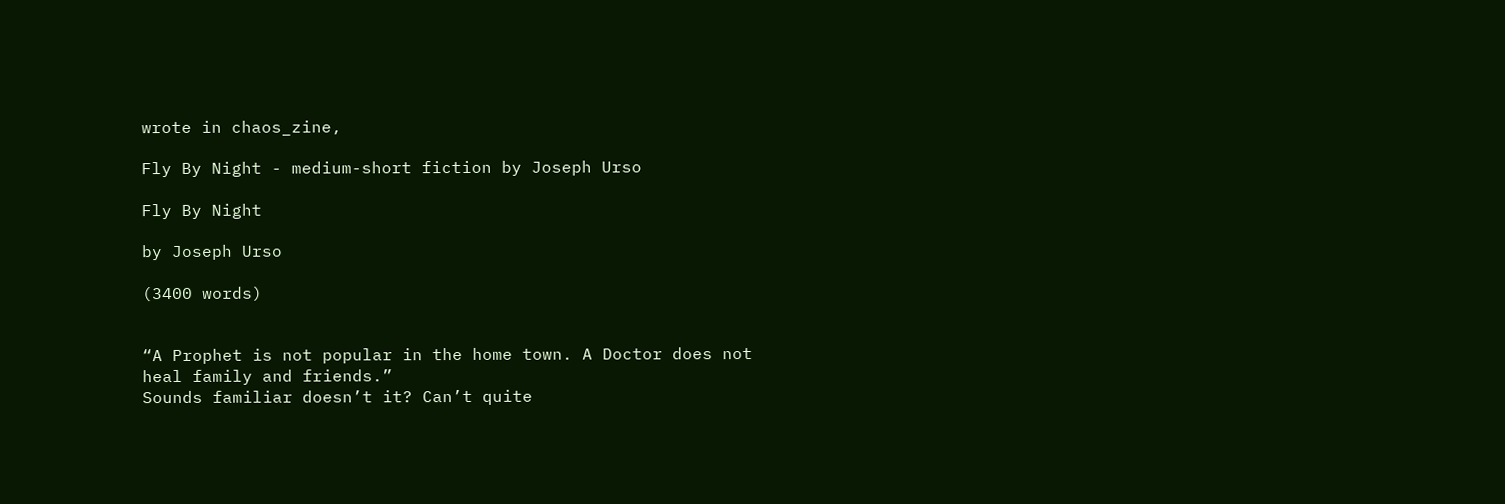wrote in chaos_zine,

Fly By Night - medium-short fiction by Joseph Urso

Fly By Night

by Joseph Urso

(3400 words)


“A Prophet is not popular in the home town. A Doctor does not heal family and friends.”
Sounds familiar doesn’t it? Can’t quite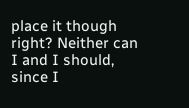place it though right? Neither can I and I should, since I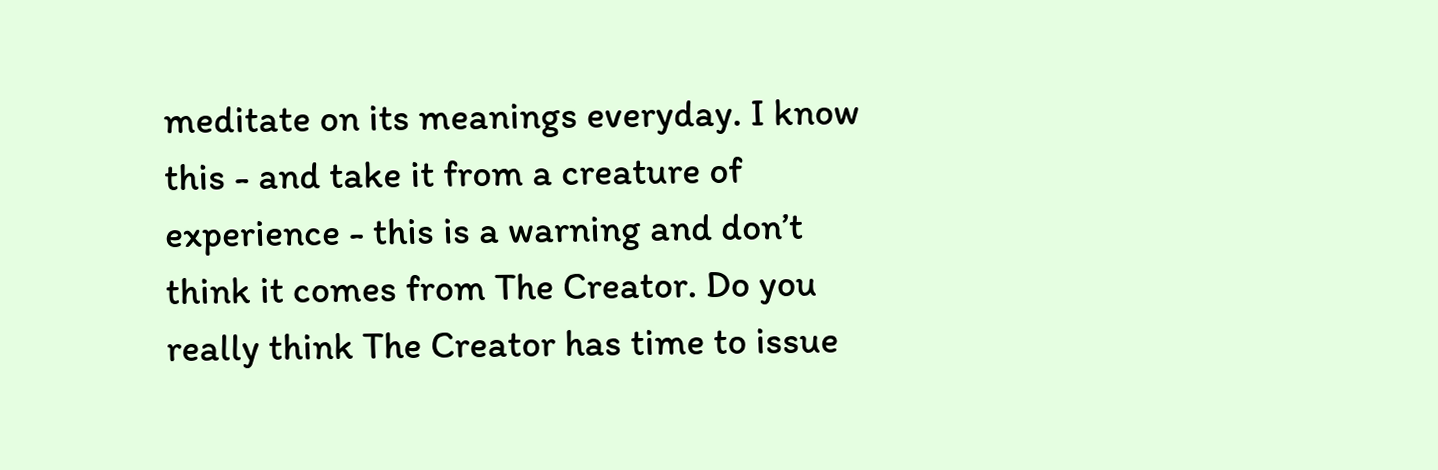meditate on its meanings everyday. I know this - and take it from a creature of experience - this is a warning and don’t think it comes from The Creator. Do you really think The Creator has time to issue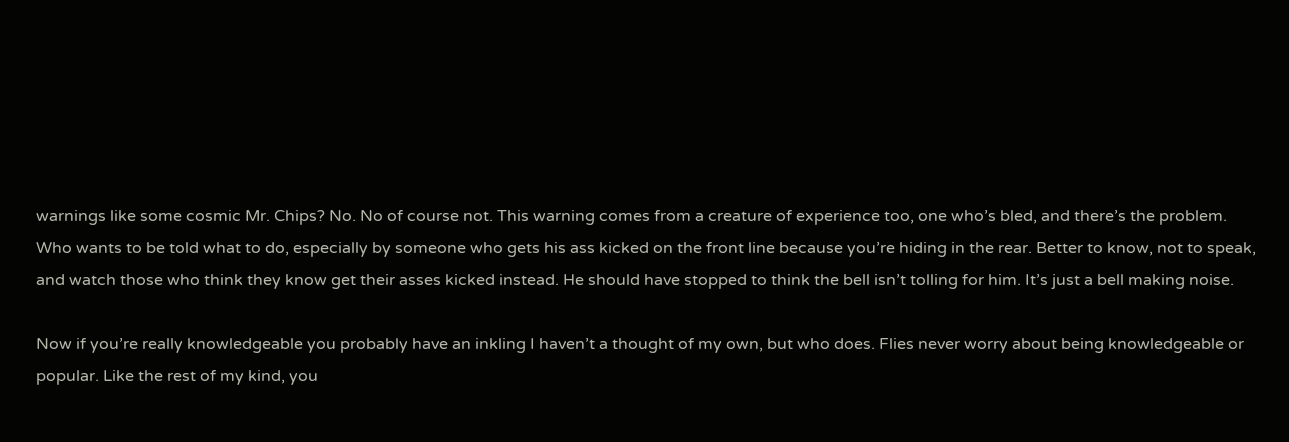warnings like some cosmic Mr. Chips? No. No of course not. This warning comes from a creature of experience too, one who’s bled, and there’s the problem. Who wants to be told what to do, especially by someone who gets his ass kicked on the front line because you’re hiding in the rear. Better to know, not to speak, and watch those who think they know get their asses kicked instead. He should have stopped to think the bell isn’t tolling for him. It’s just a bell making noise.

Now if you’re really knowledgeable you probably have an inkling I haven’t a thought of my own, but who does. Flies never worry about being knowledgeable or popular. Like the rest of my kind, you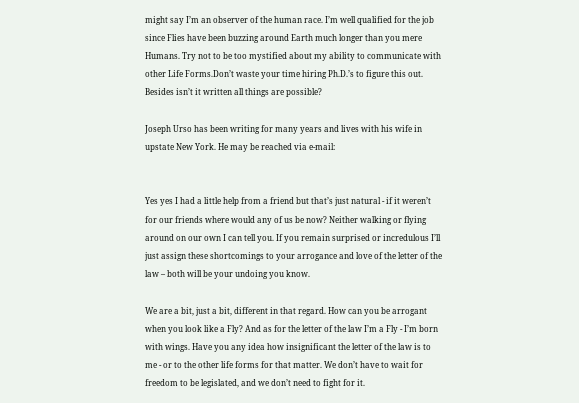might say I’m an observer of the human race. I’m well qualified for the job since Flies have been buzzing around Earth much longer than you mere Humans. Try not to be too mystified about my ability to communicate with other Life Forms.Don’t waste your time hiring Ph.D.’s to figure this out. Besides isn’t it written all things are possible?

Joseph Urso has been writing for many years and lives with his wife in upstate New York. He may be reached via e-mail:


Yes yes I had a little help from a friend but that’s just natural - if it weren’t for our friends where would any of us be now? Neither walking or flying around on our own I can tell you. If you remain surprised or incredulous I’ll just assign these shortcomings to your arrogance and love of the letter of the law – both will be your undoing you know.

We are a bit, just a bit, different in that regard. How can you be arrogant when you look like a Fly? And as for the letter of the law I’m a Fly - I’m born with wings. Have you any idea how insignificant the letter of the law is to me - or to the other life forms for that matter. We don’t have to wait for freedom to be legislated, and we don’t need to fight for it.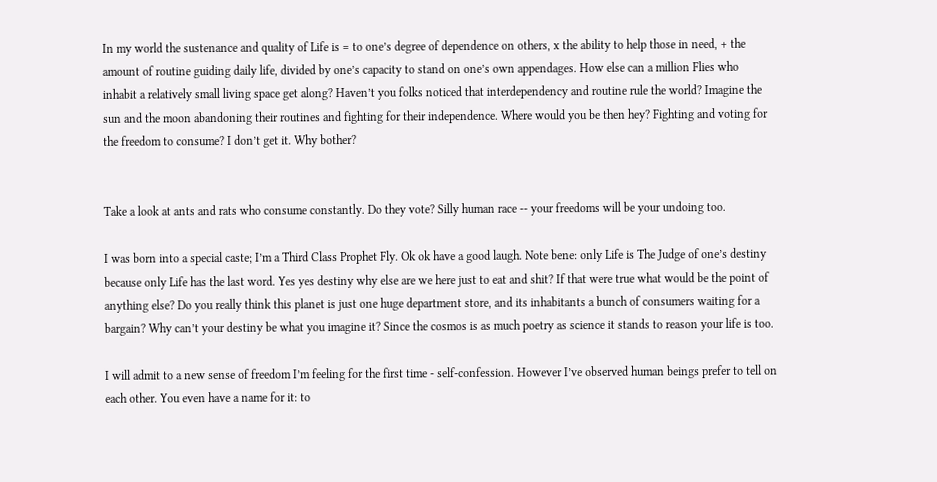In my world the sustenance and quality of Life is = to one’s degree of dependence on others, x the ability to help those in need, + the amount of routine guiding daily life, divided by one’s capacity to stand on one’s own appendages. How else can a million Flies who inhabit a relatively small living space get along? Haven’t you folks noticed that interdependency and routine rule the world? Imagine the sun and the moon abandoning their routines and fighting for their independence. Where would you be then hey? Fighting and voting for the freedom to consume? I don’t get it. Why bother?


Take a look at ants and rats who consume constantly. Do they vote? Silly human race -- your freedoms will be your undoing too.

I was born into a special caste; I’m a Third Class Prophet Fly. Ok ok have a good laugh. Note bene: only Life is The Judge of one’s destiny because only Life has the last word. Yes yes destiny why else are we here just to eat and shit? If that were true what would be the point of anything else? Do you really think this planet is just one huge department store, and its inhabitants a bunch of consumers waiting for a bargain? Why can’t your destiny be what you imagine it? Since the cosmos is as much poetry as science it stands to reason your life is too.

I will admit to a new sense of freedom I’m feeling for the first time - self-confession. However I’ve observed human beings prefer to tell on each other. You even have a name for it: to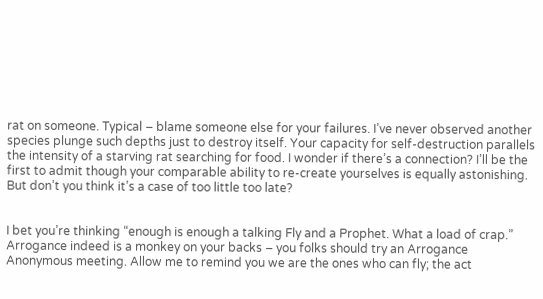rat on someone. Typical – blame someone else for your failures. I’ve never observed another species plunge such depths just to destroy itself. Your capacity for self-destruction parallels the intensity of a starving rat searching for food. I wonder if there’s a connection? I’ll be the first to admit though your comparable ability to re-create yourselves is equally astonishing. But don’t you think it’s a case of too little too late?


I bet you’re thinking “enough is enough a talking Fly and a Prophet. What a load of crap.” Arrogance indeed is a monkey on your backs – you folks should try an Arrogance Anonymous meeting. Allow me to remind you we are the ones who can fly; the act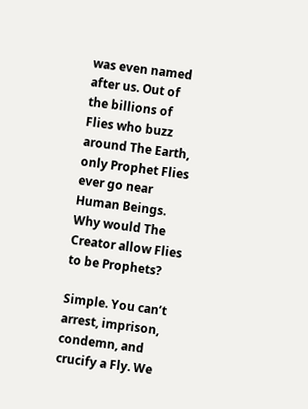was even named after us. Out of the billions of Flies who buzz around The Earth, only Prophet Flies ever go near Human Beings. Why would The Creator allow Flies to be Prophets?

Simple. You can’t arrest, imprison, condemn, and crucify a Fly. We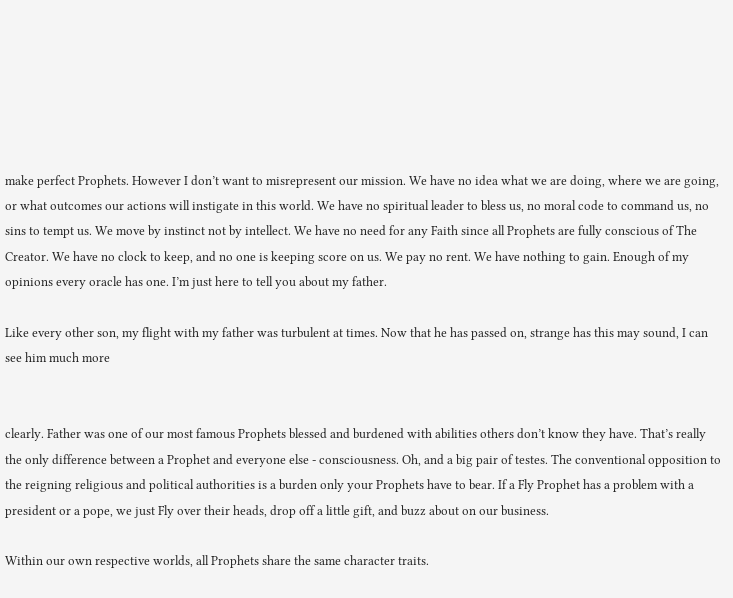make perfect Prophets. However I don’t want to misrepresent our mission. We have no idea what we are doing, where we are going, or what outcomes our actions will instigate in this world. We have no spiritual leader to bless us, no moral code to command us, no sins to tempt us. We move by instinct not by intellect. We have no need for any Faith since all Prophets are fully conscious of The Creator. We have no clock to keep, and no one is keeping score on us. We pay no rent. We have nothing to gain. Enough of my opinions every oracle has one. I’m just here to tell you about my father.

Like every other son, my flight with my father was turbulent at times. Now that he has passed on, strange has this may sound, I can see him much more


clearly. Father was one of our most famous Prophets blessed and burdened with abilities others don’t know they have. That’s really the only difference between a Prophet and everyone else - consciousness. Oh, and a big pair of testes. The conventional opposition to the reigning religious and political authorities is a burden only your Prophets have to bear. If a Fly Prophet has a problem with a president or a pope, we just Fly over their heads, drop off a little gift, and buzz about on our business.

Within our own respective worlds, all Prophets share the same character traits.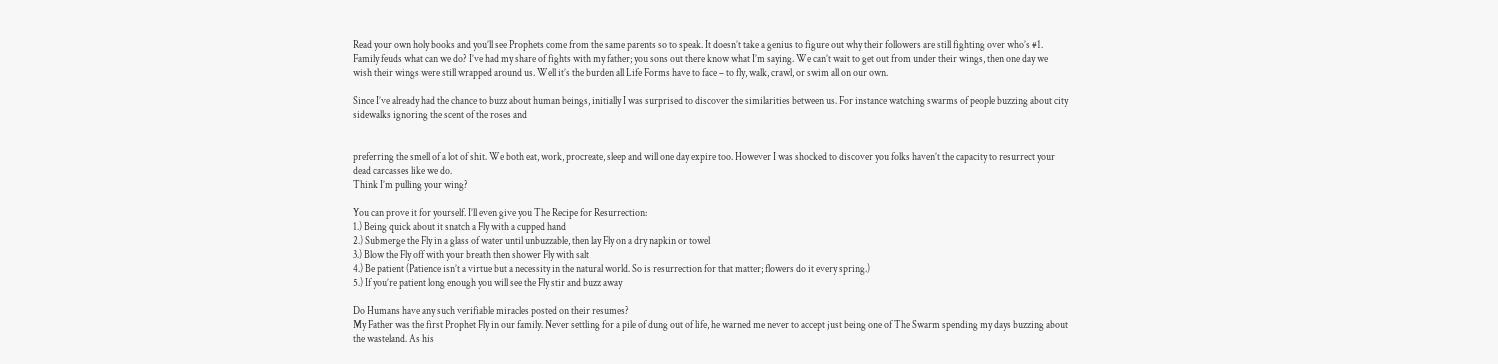Read your own holy books and you’ll see Prophets come from the same parents so to speak. It doesn’t take a genius to figure out why their followers are still fighting over who’s #1. Family feuds what can we do? I’ve had my share of fights with my father; you sons out there know what I’m saying. We can’t wait to get out from under their wings, then one day we wish their wings were still wrapped around us. Well it’s the burden all Life Forms have to face – to fly, walk, crawl, or swim all on our own.

Since I’ve already had the chance to buzz about human beings, initially I was surprised to discover the similarities between us. For instance watching swarms of people buzzing about city sidewalks ignoring the scent of the roses and


preferring the smell of a lot of shit. We both eat, work, procreate, sleep and will one day expire too. However I was shocked to discover you folks haven’t the capacity to resurrect your dead carcasses like we do.
Think I’m pulling your wing?

You can prove it for yourself. I’ll even give you The Recipe for Resurrection:
1.) Being quick about it snatch a Fly with a cupped hand
2.) Submerge the Fly in a glass of water until unbuzzable, then lay Fly on a dry napkin or towel
3.) Blow the Fly off with your breath then shower Fly with salt
4.) Be patient (Patience isn’t a virtue but a necessity in the natural world. So is resurrection for that matter; flowers do it every spring.)
5.) If you’re patient long enough you will see the Fly stir and buzz away

Do Humans have any such verifiable miracles posted on their resumes?
My Father was the first Prophet Fly in our family. Never settling for a pile of dung out of life, he warned me never to accept just being one of The Swarm spending my days buzzing about the wasteland. As his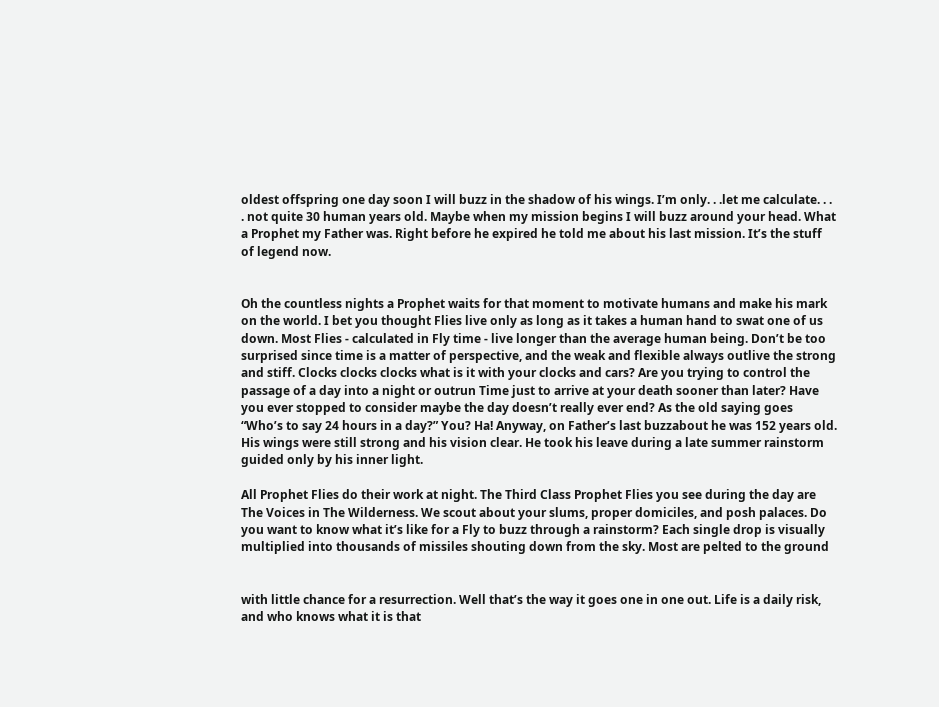oldest offspring one day soon I will buzz in the shadow of his wings. I’m only. . .let me calculate. . . . not quite 30 human years old. Maybe when my mission begins I will buzz around your head. What a Prophet my Father was. Right before he expired he told me about his last mission. It’s the stuff of legend now.


Oh the countless nights a Prophet waits for that moment to motivate humans and make his mark on the world. I bet you thought Flies live only as long as it takes a human hand to swat one of us down. Most Flies - calculated in Fly time - live longer than the average human being. Don’t be too surprised since time is a matter of perspective, and the weak and flexible always outlive the strong and stiff. Clocks clocks clocks what is it with your clocks and cars? Are you trying to control the passage of a day into a night or outrun Time just to arrive at your death sooner than later? Have you ever stopped to consider maybe the day doesn’t really ever end? As the old saying goes “Who’s to say 24 hours in a day?” You? Ha! Anyway, on Father’s last buzzabout he was 152 years old. His wings were still strong and his vision clear. He took his leave during a late summer rainstorm guided only by his inner light.

All Prophet Flies do their work at night. The Third Class Prophet Flies you see during the day are The Voices in The Wilderness. We scout about your slums, proper domiciles, and posh palaces. Do you want to know what it’s like for a Fly to buzz through a rainstorm? Each single drop is visually multiplied into thousands of missiles shouting down from the sky. Most are pelted to the ground


with little chance for a resurrection. Well that’s the way it goes one in one out. Life is a daily risk, and who knows what it is that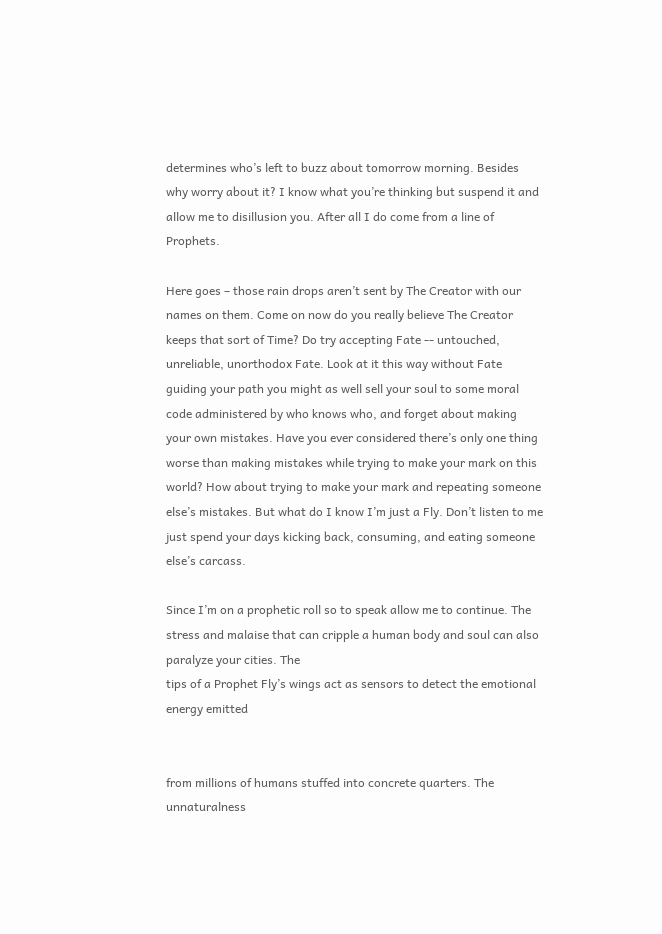determines who’s left to buzz about tomorrow morning. Besides why worry about it? I know what you’re thinking but suspend it and allow me to disillusion you. After all I do come from a line of Prophets.

Here goes – those rain drops aren’t sent by The Creator with our names on them. Come on now do you really believe The Creator keeps that sort of Time? Do try accepting Fate -- untouched, unreliable, unorthodox Fate. Look at it this way without Fate guiding your path you might as well sell your soul to some moral code administered by who knows who, and forget about making your own mistakes. Have you ever considered there’s only one thing worse than making mistakes while trying to make your mark on this world? How about trying to make your mark and repeating someone else’s mistakes. But what do I know I’m just a Fly. Don’t listen to me just spend your days kicking back, consuming, and eating someone else’s carcass.

Since I’m on a prophetic roll so to speak allow me to continue. The stress and malaise that can cripple a human body and soul can also paralyze your cities. The
tips of a Prophet Fly’s wings act as sensors to detect the emotional energy emitted


from millions of humans stuffed into concrete quarters. The unnaturalness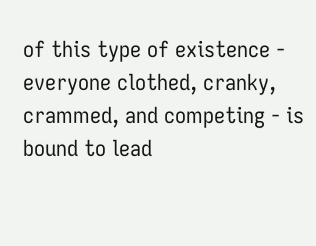of this type of existence - everyone clothed, cranky, crammed, and competing - is bound to lead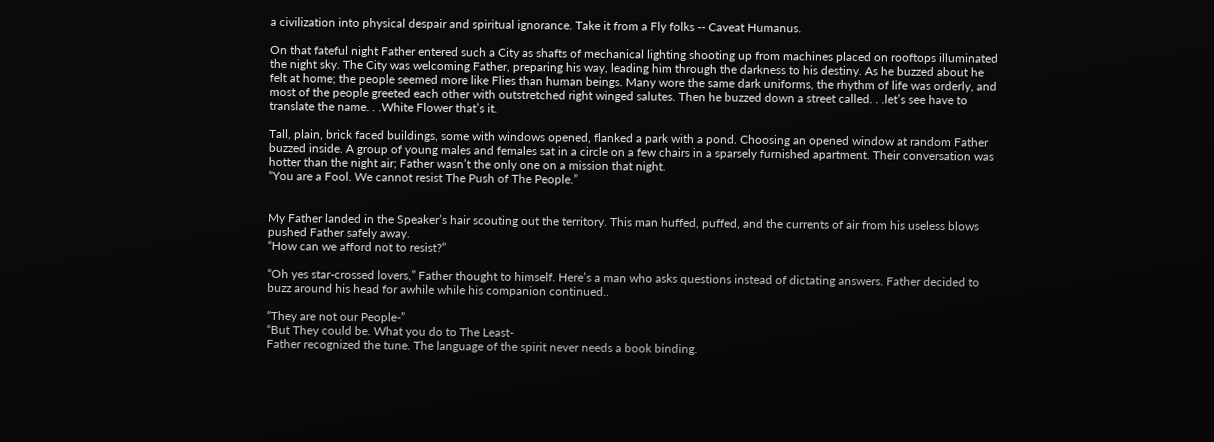a civilization into physical despair and spiritual ignorance. Take it from a Fly folks -- Caveat Humanus.

On that fateful night Father entered such a City as shafts of mechanical lighting shooting up from machines placed on rooftops illuminated the night sky. The City was welcoming Father, preparing his way, leading him through the darkness to his destiny. As he buzzed about he felt at home; the people seemed more like Flies than human beings. Many wore the same dark uniforms, the rhythm of life was orderly, and most of the people greeted each other with outstretched right winged salutes. Then he buzzed down a street called. . .let’s see have to translate the name. . .White Flower that’s it.

Tall, plain, brick faced buildings, some with windows opened, flanked a park with a pond. Choosing an opened window at random Father buzzed inside. A group of young males and females sat in a circle on a few chairs in a sparsely furnished apartment. Their conversation was hotter than the night air; Father wasn’t the only one on a mission that night.
“You are a Fool. We cannot resist The Push of The People.”


My Father landed in the Speaker’s hair scouting out the territory. This man huffed, puffed, and the currents of air from his useless blows pushed Father safely away.
“How can we afford not to resist?”

“Oh yes star-crossed lovers,” Father thought to himself. Here’s a man who asks questions instead of dictating answers. Father decided to buzz around his head for awhile while his companion continued..

“They are not our People-”
“But They could be. What you do to The Least-
Father recognized the tune. The language of the spirit never needs a book binding.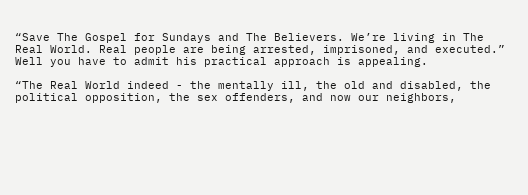“Save The Gospel for Sundays and The Believers. We’re living in The Real World. Real people are being arrested, imprisoned, and executed.”
Well you have to admit his practical approach is appealing.

“The Real World indeed - the mentally ill, the old and disabled, the political opposition, the sex offenders, and now our neighbors,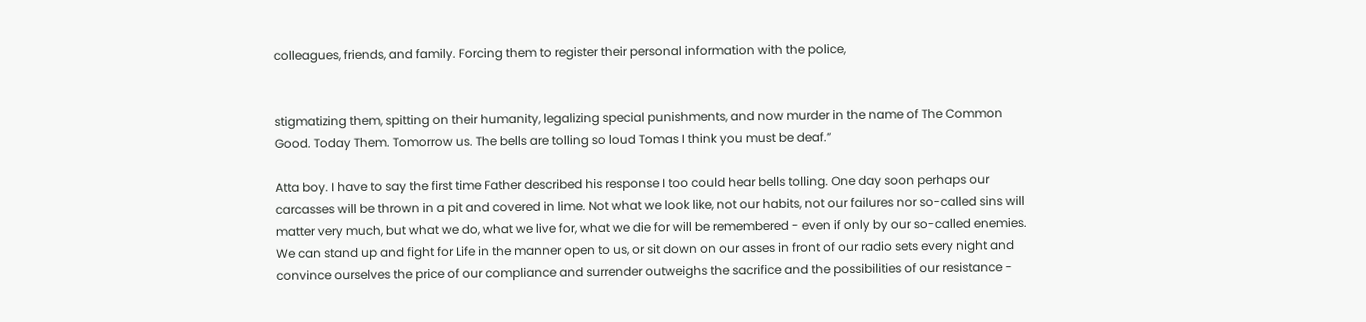colleagues, friends, and family. Forcing them to register their personal information with the police,


stigmatizing them, spitting on their humanity, legalizing special punishments, and now murder in the name of The Common Good. Today Them. Tomorrow us. The bells are tolling so loud Tomas I think you must be deaf.”

Atta boy. I have to say the first time Father described his response I too could hear bells tolling. One day soon perhaps our carcasses will be thrown in a pit and covered in lime. Not what we look like, not our habits, not our failures nor so-called sins will matter very much, but what we do, what we live for, what we die for will be remembered - even if only by our so-called enemies. We can stand up and fight for Life in the manner open to us, or sit down on our asses in front of our radio sets every night and convince ourselves the price of our compliance and surrender outweighs the sacrifice and the possibilities of our resistance -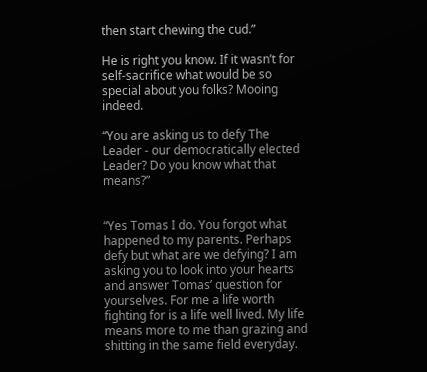then start chewing the cud.”

He is right you know. If it wasn’t for self-sacrifice what would be so special about you folks? Mooing indeed.

“You are asking us to defy The Leader - our democratically elected Leader? Do you know what that means?”


“Yes Tomas I do. You forgot what happened to my parents. Perhaps defy but what are we defying? I am asking you to look into your hearts and answer Tomas’ question for yourselves. For me a life worth fighting for is a life well lived. My life means more to me than grazing and shitting in the same field everyday.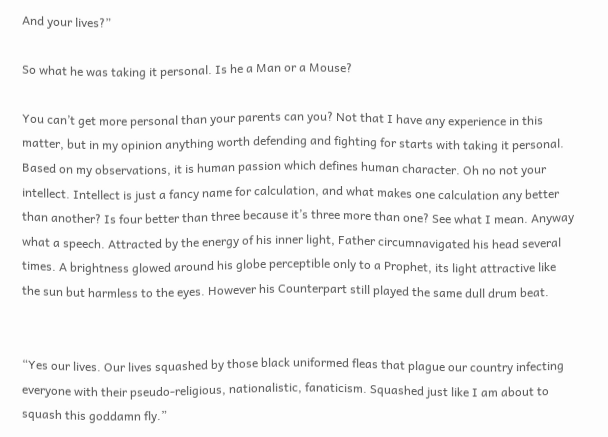And your lives?”

So what he was taking it personal. Is he a Man or a Mouse?

You can’t get more personal than your parents can you? Not that I have any experience in this matter, but in my opinion anything worth defending and fighting for starts with taking it personal. Based on my observations, it is human passion which defines human character. Oh no not your intellect. Intellect is just a fancy name for calculation, and what makes one calculation any better than another? Is four better than three because it’s three more than one? See what I mean. Anyway what a speech. Attracted by the energy of his inner light, Father circumnavigated his head several times. A brightness glowed around his globe perceptible only to a Prophet, its light attractive like the sun but harmless to the eyes. However his Counterpart still played the same dull drum beat.


“Yes our lives. Our lives squashed by those black uniformed fleas that plague our country infecting everyone with their pseudo-religious, nationalistic, fanaticism. Squashed just like I am about to squash this goddamn fly.”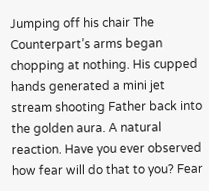Jumping off his chair The Counterpart’s arms began chopping at nothing. His cupped hands generated a mini jet stream shooting Father back into the golden aura. A natural reaction. Have you ever observed how fear will do that to you? Fear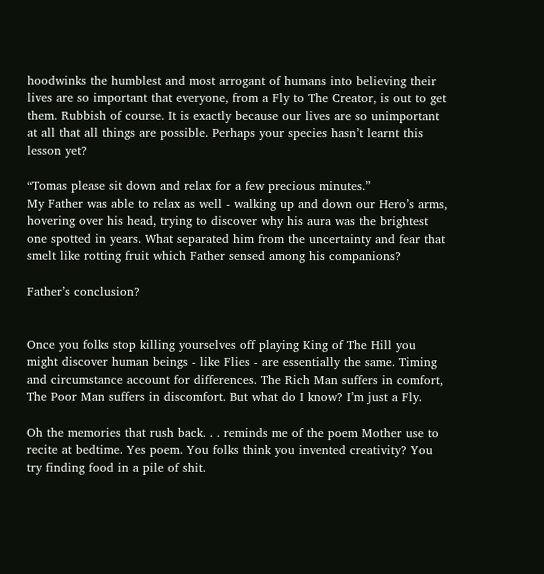hoodwinks the humblest and most arrogant of humans into believing their lives are so important that everyone, from a Fly to The Creator, is out to get them. Rubbish of course. It is exactly because our lives are so unimportant at all that all things are possible. Perhaps your species hasn’t learnt this lesson yet?

“Tomas please sit down and relax for a few precious minutes.”
My Father was able to relax as well - walking up and down our Hero’s arms, hovering over his head, trying to discover why his aura was the brightest one spotted in years. What separated him from the uncertainty and fear that smelt like rotting fruit which Father sensed among his companions?

Father’s conclusion?


Once you folks stop killing yourselves off playing King of The Hill you might discover human beings - like Flies - are essentially the same. Timing and circumstance account for differences. The Rich Man suffers in comfort, The Poor Man suffers in discomfort. But what do I know? I’m just a Fly.

Oh the memories that rush back. . . reminds me of the poem Mother use to recite at bedtime. Yes poem. You folks think you invented creativity? You try finding food in a pile of shit.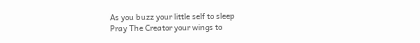As you buzz your little self to sleep
Pray The Creator your wings to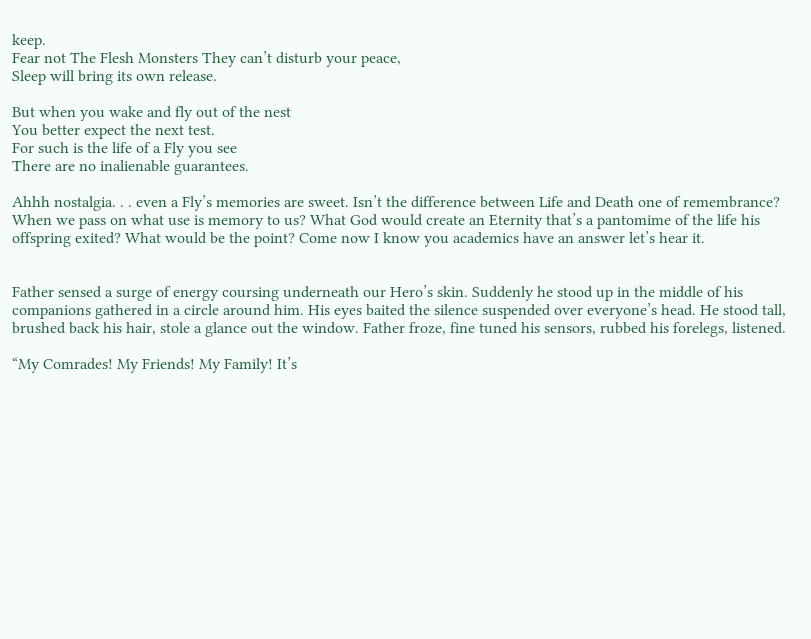keep.
Fear not The Flesh Monsters They can’t disturb your peace,
Sleep will bring its own release.

But when you wake and fly out of the nest
You better expect the next test.
For such is the life of a Fly you see
There are no inalienable guarantees.

Ahhh nostalgia. . . even a Fly’s memories are sweet. Isn’t the difference between Life and Death one of remembrance? When we pass on what use is memory to us? What God would create an Eternity that’s a pantomime of the life his offspring exited? What would be the point? Come now I know you academics have an answer let’s hear it.


Father sensed a surge of energy coursing underneath our Hero’s skin. Suddenly he stood up in the middle of his companions gathered in a circle around him. His eyes baited the silence suspended over everyone’s head. He stood tall, brushed back his hair, stole a glance out the window. Father froze, fine tuned his sensors, rubbed his forelegs, listened.

“My Comrades! My Friends! My Family! It’s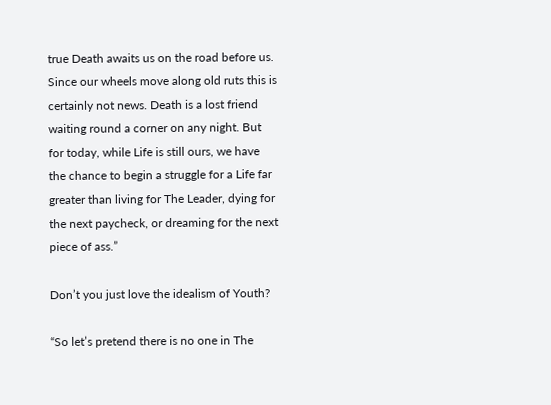true Death awaits us on the road before us. Since our wheels move along old ruts this is certainly not news. Death is a lost friend waiting round a corner on any night. But for today, while Life is still ours, we have the chance to begin a struggle for a Life far greater than living for The Leader, dying for the next paycheck, or dreaming for the next piece of ass.”

Don’t you just love the idealism of Youth?

“So let’s pretend there is no one in The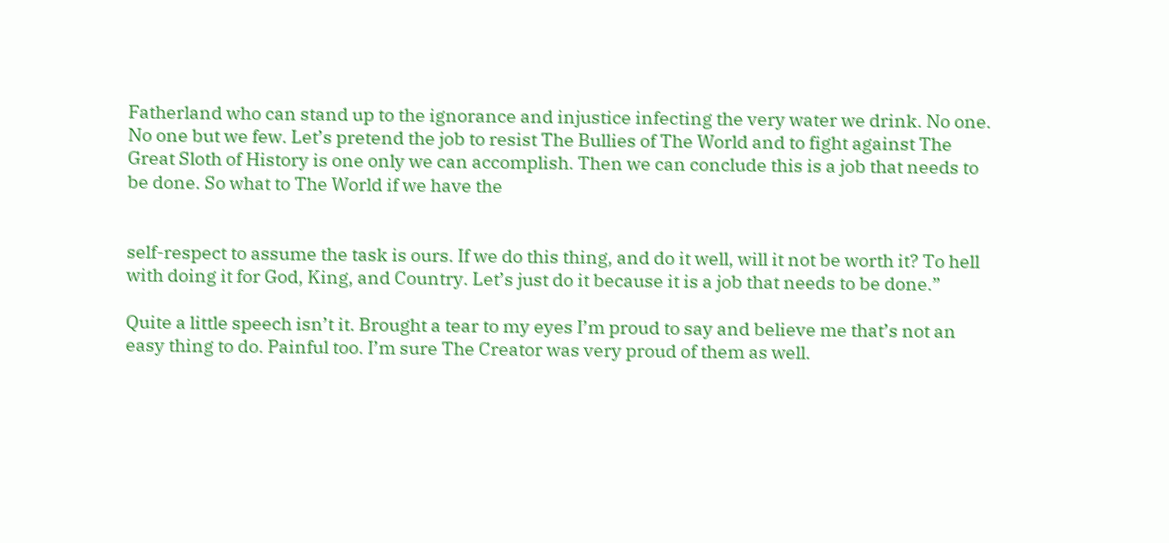Fatherland who can stand up to the ignorance and injustice infecting the very water we drink. No one. No one but we few. Let’s pretend the job to resist The Bullies of The World and to fight against The Great Sloth of History is one only we can accomplish. Then we can conclude this is a job that needs to be done. So what to The World if we have the


self-respect to assume the task is ours. If we do this thing, and do it well, will it not be worth it? To hell with doing it for God, King, and Country. Let’s just do it because it is a job that needs to be done.”

Quite a little speech isn’t it. Brought a tear to my eyes I’m proud to say and believe me that’s not an easy thing to do. Painful too. I’m sure The Creator was very proud of them as well.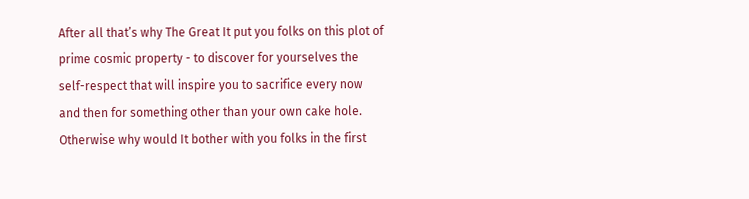After all that’s why The Great It put you folks on this plot of prime cosmic property - to discover for yourselves the self-respect that will inspire you to sacrifice every now and then for something other than your own cake hole. Otherwise why would It bother with you folks in the first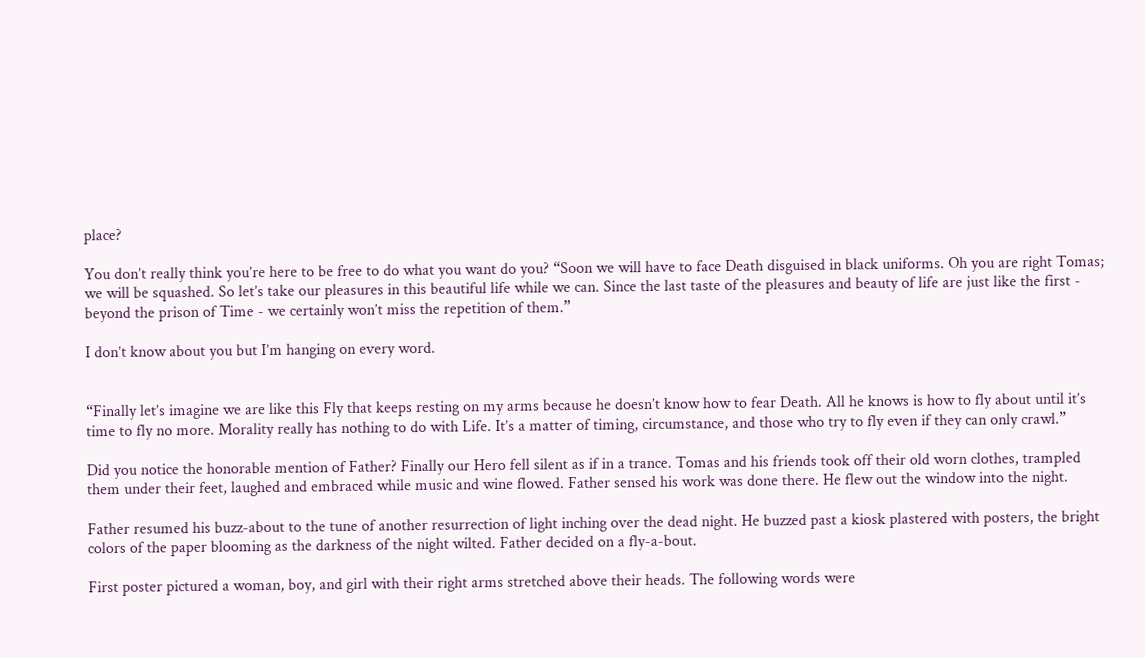place?

You don’t really think you’re here to be free to do what you want do you? “Soon we will have to face Death disguised in black uniforms. Oh you are right Tomas; we will be squashed. So let’s take our pleasures in this beautiful life while we can. Since the last taste of the pleasures and beauty of life are just like the first - beyond the prison of Time - we certainly won’t miss the repetition of them.”

I don’t know about you but I’m hanging on every word.


“Finally let’s imagine we are like this Fly that keeps resting on my arms because he doesn’t know how to fear Death. All he knows is how to fly about until it’s time to fly no more. Morality really has nothing to do with Life. It’s a matter of timing, circumstance, and those who try to fly even if they can only crawl.”

Did you notice the honorable mention of Father? Finally our Hero fell silent as if in a trance. Tomas and his friends took off their old worn clothes, trampled them under their feet, laughed and embraced while music and wine flowed. Father sensed his work was done there. He flew out the window into the night.

Father resumed his buzz-about to the tune of another resurrection of light inching over the dead night. He buzzed past a kiosk plastered with posters, the bright colors of the paper blooming as the darkness of the night wilted. Father decided on a fly-a-bout.

First poster pictured a woman, boy, and girl with their right arms stretched above their heads. The following words were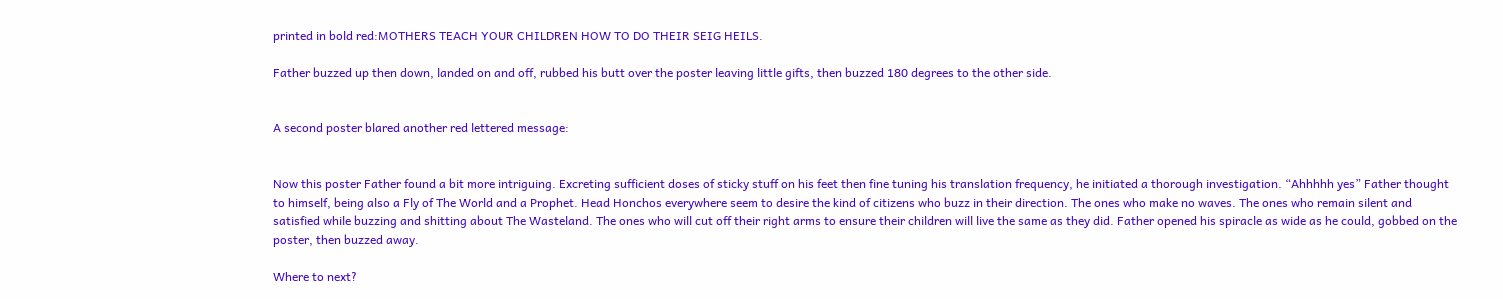printed in bold red:MOTHERS TEACH YOUR CHILDREN HOW TO DO THEIR SEIG HEILS.

Father buzzed up then down, landed on and off, rubbed his butt over the poster leaving little gifts, then buzzed 180 degrees to the other side.


A second poster blared another red lettered message:


Now this poster Father found a bit more intriguing. Excreting sufficient doses of sticky stuff on his feet then fine tuning his translation frequency, he initiated a thorough investigation. “Ahhhhh yes” Father thought to himself, being also a Fly of The World and a Prophet. Head Honchos everywhere seem to desire the kind of citizens who buzz in their direction. The ones who make no waves. The ones who remain silent and satisfied while buzzing and shitting about The Wasteland. The ones who will cut off their right arms to ensure their children will live the same as they did. Father opened his spiracle as wide as he could, gobbed on the poster, then buzzed away.

Where to next?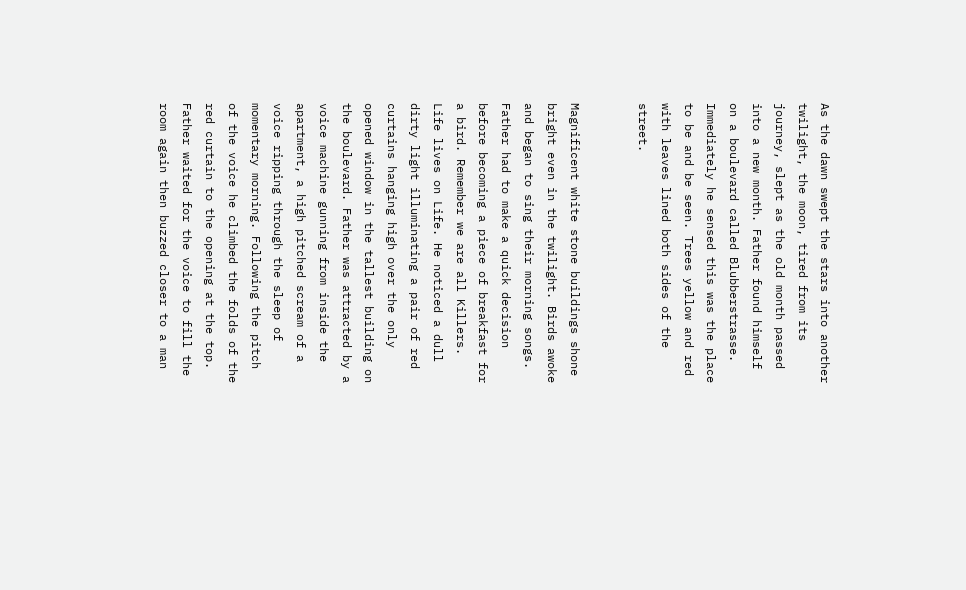As the dawn swept the stars into another twilight, the moon, tired from its journey, slept as the old month passed into a new month. Father found himself on a boulevard called Blubberstrasse. Immediately he sensed this was the place to be and be seen. Trees yellow and red with leaves lined both sides of the street.


Magnificent white stone buildings shone bright even in the twilight. Birds awoke and began to sing their morning songs. Father had to make a quick decision before becoming a piece of breakfast for a bird. Remember we are all Killers. Life lives on Life. He noticed a dull dirty light illuminating a pair of red curtains hanging high over the only opened window in the tallest building on the boulevard. Father was attracted by a voice machine gunning from inside the apartment, a high pitched scream of a voice ripping through the sleep of momentary morning. Following the pitch of the voice he climbed the folds of the red curtain to the opening at the top. Father waited for the voice to fill the room again then buzzed closer to a man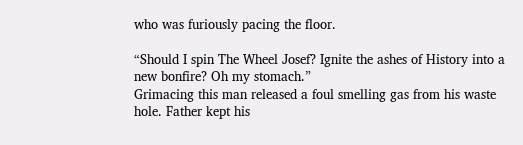who was furiously pacing the floor.

“Should I spin The Wheel Josef? Ignite the ashes of History into a new bonfire? Oh my stomach.”
Grimacing this man released a foul smelling gas from his waste hole. Father kept his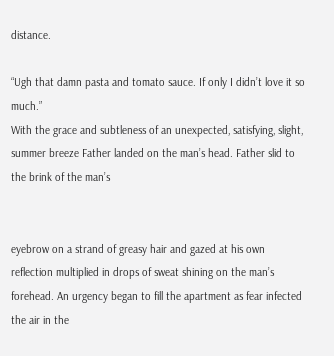distance.

“Ugh that damn pasta and tomato sauce. If only I didn’t love it so much.”
With the grace and subtleness of an unexpected, satisfying, slight, summer breeze Father landed on the man’s head. Father slid to the brink of the man’s


eyebrow on a strand of greasy hair and gazed at his own reflection multiplied in drops of sweat shining on the man’s forehead. An urgency began to fill the apartment as fear infected the air in the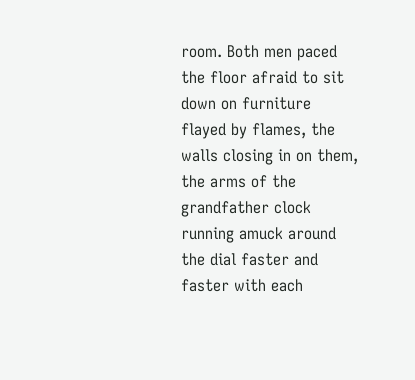room. Both men paced the floor afraid to sit down on furniture flayed by flames, the walls closing in on them, the arms of the grandfather clock running amuck around the dial faster and faster with each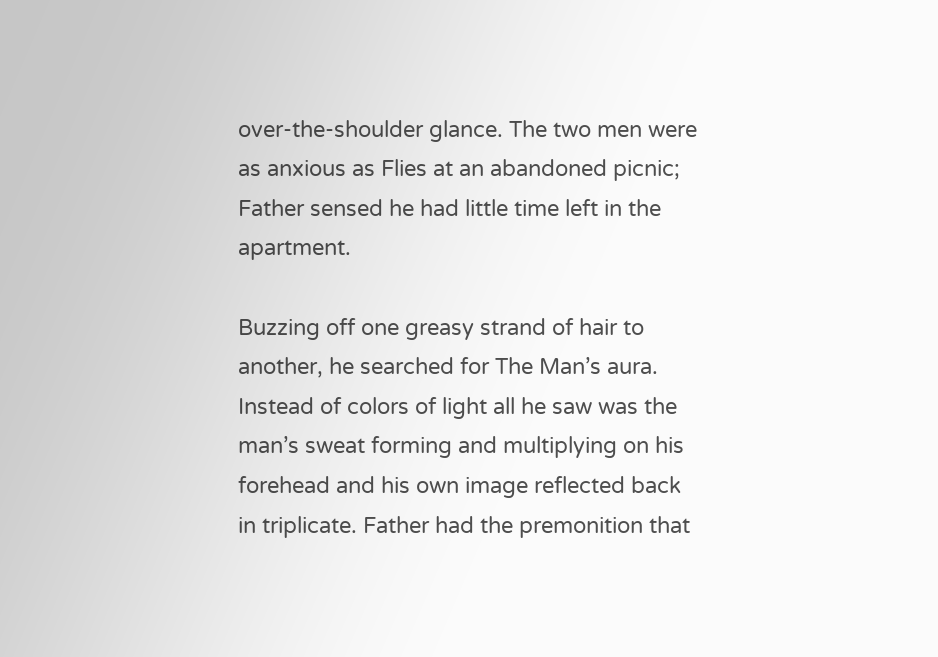over-the-shoulder glance. The two men were as anxious as Flies at an abandoned picnic; Father sensed he had little time left in the apartment.

Buzzing off one greasy strand of hair to another, he searched for The Man’s aura. Instead of colors of light all he saw was the man’s sweat forming and multiplying on his forehead and his own image reflected back in triplicate. Father had the premonition that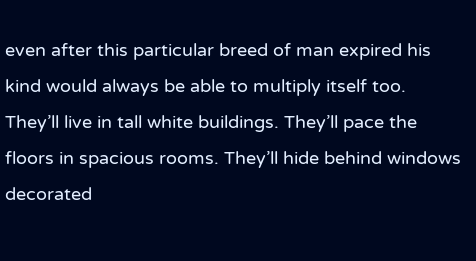even after this particular breed of man expired his kind would always be able to multiply itself too. They’ll live in tall white buildings. They’ll pace the floors in spacious rooms. They’ll hide behind windows decorated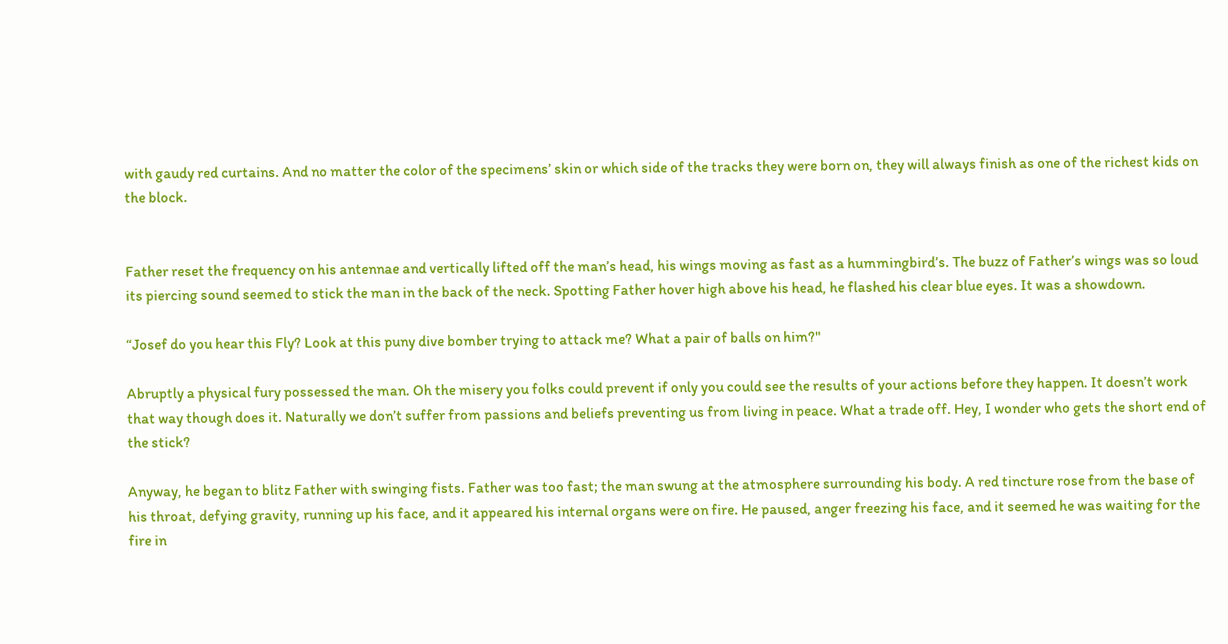with gaudy red curtains. And no matter the color of the specimens’ skin or which side of the tracks they were born on, they will always finish as one of the richest kids on the block.


Father reset the frequency on his antennae and vertically lifted off the man’s head, his wings moving as fast as a hummingbird’s. The buzz of Father’s wings was so loud its piercing sound seemed to stick the man in the back of the neck. Spotting Father hover high above his head, he flashed his clear blue eyes. It was a showdown.

“Josef do you hear this Fly? Look at this puny dive bomber trying to attack me? What a pair of balls on him?"

Abruptly a physical fury possessed the man. Oh the misery you folks could prevent if only you could see the results of your actions before they happen. It doesn’t work that way though does it. Naturally we don’t suffer from passions and beliefs preventing us from living in peace. What a trade off. Hey, I wonder who gets the short end of the stick?

Anyway, he began to blitz Father with swinging fists. Father was too fast; the man swung at the atmosphere surrounding his body. A red tincture rose from the base of his throat, defying gravity, running up his face, and it appeared his internal organs were on fire. He paused, anger freezing his face, and it seemed he was waiting for the fire in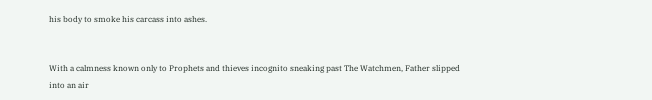his body to smoke his carcass into ashes.


With a calmness known only to Prophets and thieves incognito sneaking past The Watchmen, Father slipped into an air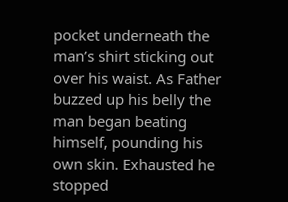pocket underneath the man’s shirt sticking out over his waist. As Father buzzed up his belly the man began beating himself, pounding his own skin. Exhausted he stopped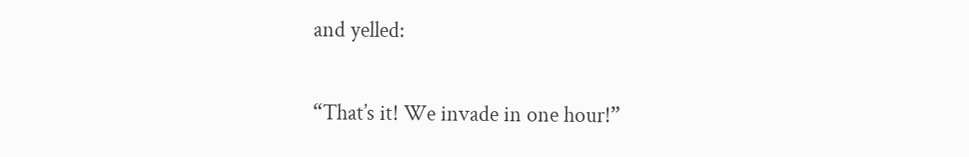and yelled:

“That’s it! We invade in one hour!”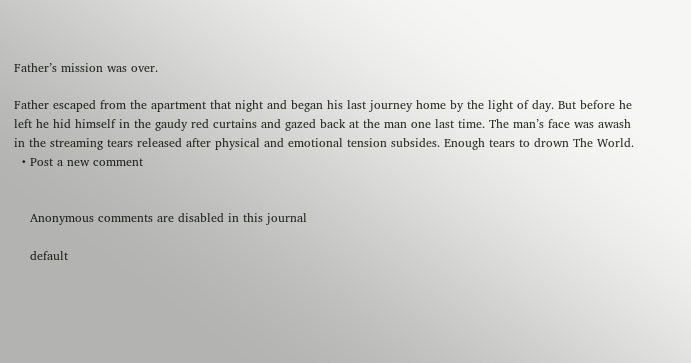Father’s mission was over.

Father escaped from the apartment that night and began his last journey home by the light of day. But before he left he hid himself in the gaudy red curtains and gazed back at the man one last time. The man’s face was awash in the streaming tears released after physical and emotional tension subsides. Enough tears to drown The World.
  • Post a new comment


    Anonymous comments are disabled in this journal

    default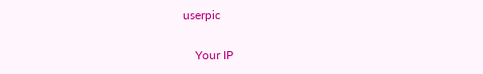userpic

    Your IP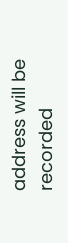address will be recorded